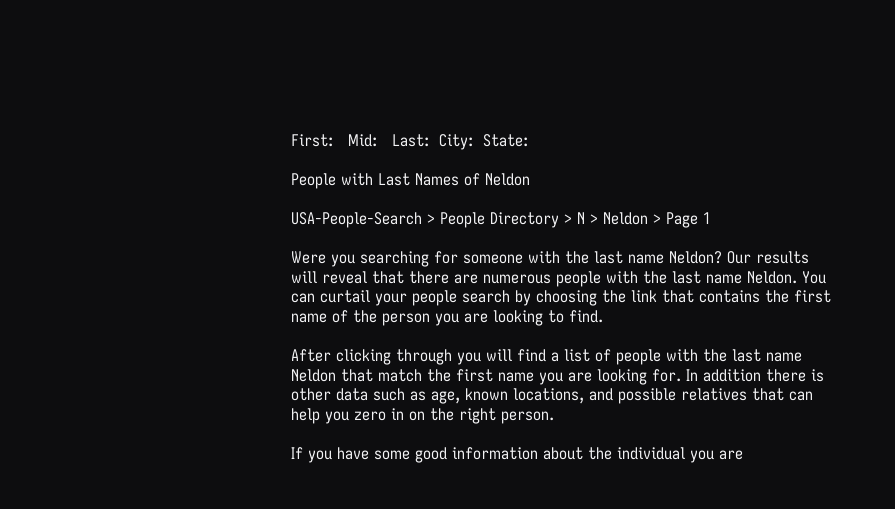First:   Mid:   Last:  City:  State:

People with Last Names of Neldon

USA-People-Search > People Directory > N > Neldon > Page 1

Were you searching for someone with the last name Neldon? Our results will reveal that there are numerous people with the last name Neldon. You can curtail your people search by choosing the link that contains the first name of the person you are looking to find.

After clicking through you will find a list of people with the last name Neldon that match the first name you are looking for. In addition there is other data such as age, known locations, and possible relatives that can help you zero in on the right person.

If you have some good information about the individual you are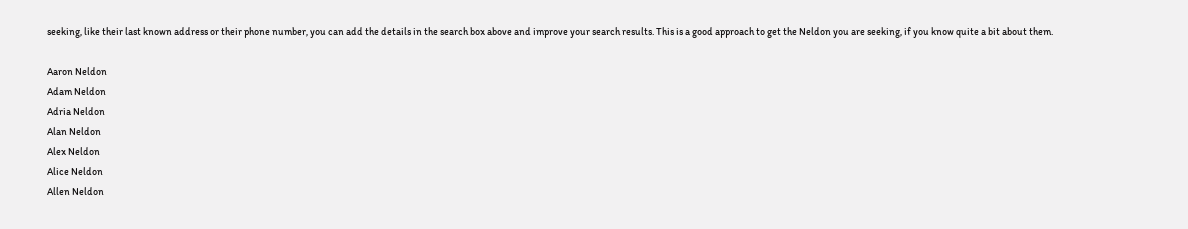seeking, like their last known address or their phone number, you can add the details in the search box above and improve your search results. This is a good approach to get the Neldon you are seeking, if you know quite a bit about them.

Aaron Neldon
Adam Neldon
Adria Neldon
Alan Neldon
Alex Neldon
Alice Neldon
Allen Neldon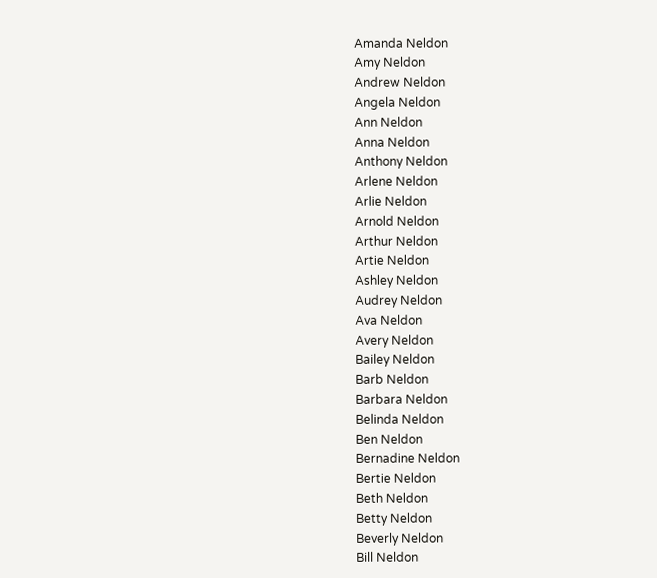Amanda Neldon
Amy Neldon
Andrew Neldon
Angela Neldon
Ann Neldon
Anna Neldon
Anthony Neldon
Arlene Neldon
Arlie Neldon
Arnold Neldon
Arthur Neldon
Artie Neldon
Ashley Neldon
Audrey Neldon
Ava Neldon
Avery Neldon
Bailey Neldon
Barb Neldon
Barbara Neldon
Belinda Neldon
Ben Neldon
Bernadine Neldon
Bertie Neldon
Beth Neldon
Betty Neldon
Beverly Neldon
Bill Neldon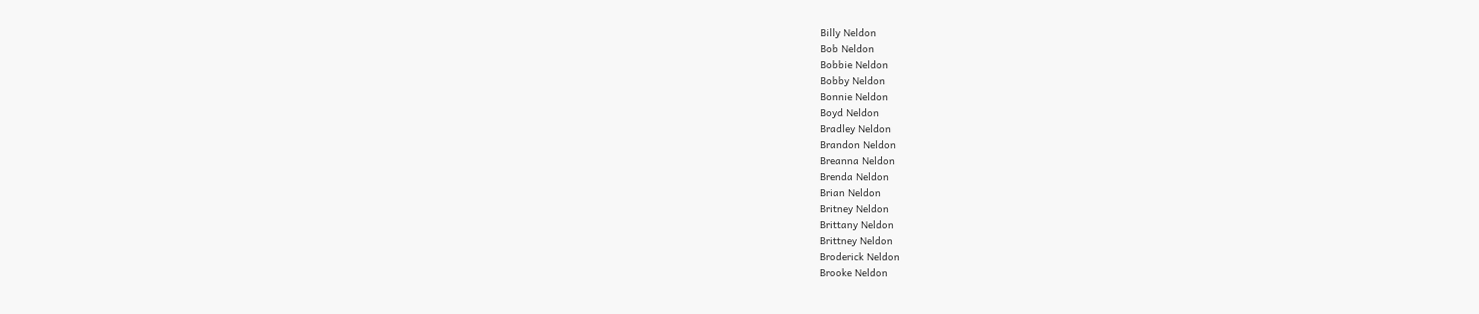Billy Neldon
Bob Neldon
Bobbie Neldon
Bobby Neldon
Bonnie Neldon
Boyd Neldon
Bradley Neldon
Brandon Neldon
Breanna Neldon
Brenda Neldon
Brian Neldon
Britney Neldon
Brittany Neldon
Brittney Neldon
Broderick Neldon
Brooke Neldon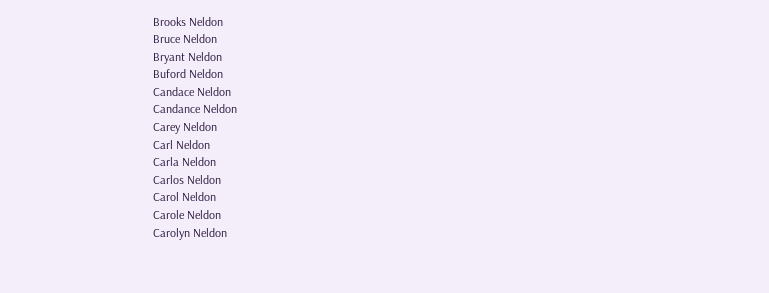Brooks Neldon
Bruce Neldon
Bryant Neldon
Buford Neldon
Candace Neldon
Candance Neldon
Carey Neldon
Carl Neldon
Carla Neldon
Carlos Neldon
Carol Neldon
Carole Neldon
Carolyn Neldon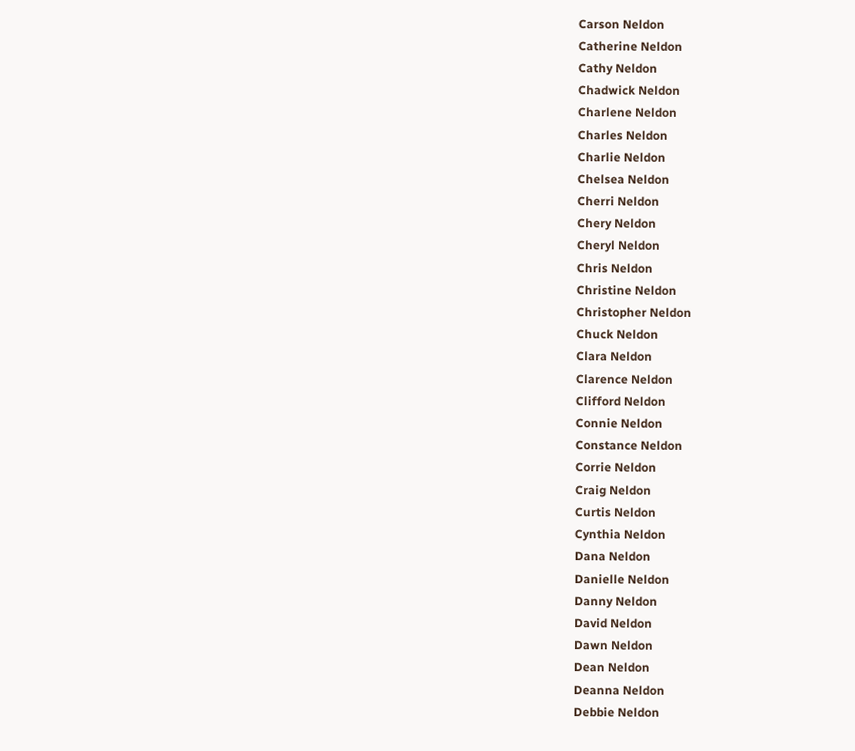Carson Neldon
Catherine Neldon
Cathy Neldon
Chadwick Neldon
Charlene Neldon
Charles Neldon
Charlie Neldon
Chelsea Neldon
Cherri Neldon
Chery Neldon
Cheryl Neldon
Chris Neldon
Christine Neldon
Christopher Neldon
Chuck Neldon
Clara Neldon
Clarence Neldon
Clifford Neldon
Connie Neldon
Constance Neldon
Corrie Neldon
Craig Neldon
Curtis Neldon
Cynthia Neldon
Dana Neldon
Danielle Neldon
Danny Neldon
David Neldon
Dawn Neldon
Dean Neldon
Deanna Neldon
Debbie Neldon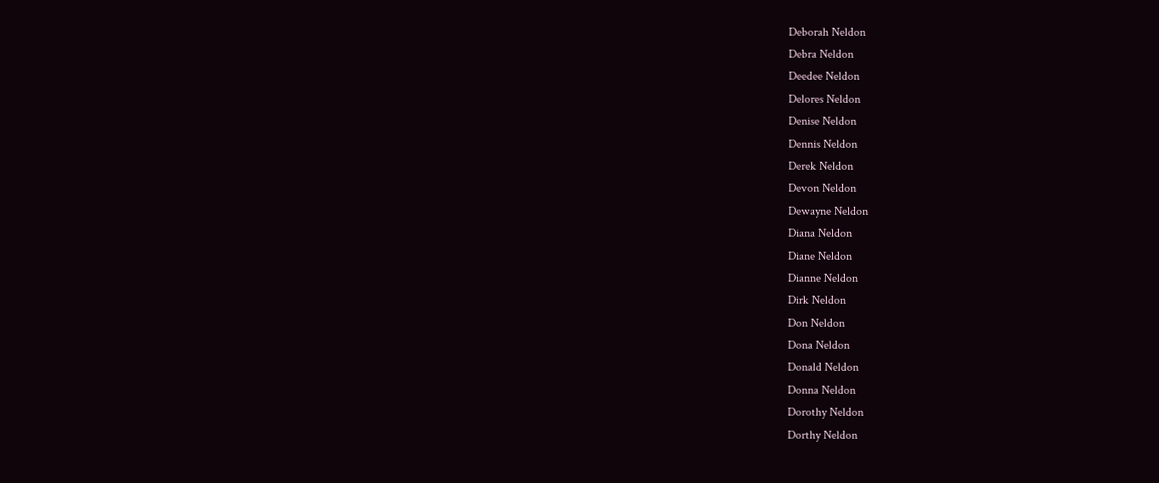Deborah Neldon
Debra Neldon
Deedee Neldon
Delores Neldon
Denise Neldon
Dennis Neldon
Derek Neldon
Devon Neldon
Dewayne Neldon
Diana Neldon
Diane Neldon
Dianne Neldon
Dirk Neldon
Don Neldon
Dona Neldon
Donald Neldon
Donna Neldon
Dorothy Neldon
Dorthy Neldon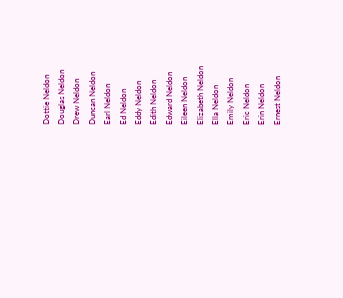Dottie Neldon
Douglas Neldon
Drew Neldon
Duncan Neldon
Earl Neldon
Ed Neldon
Eddy Neldon
Edith Neldon
Edward Neldon
Eileen Neldon
Elizabeth Neldon
Ella Neldon
Emily Neldon
Eric Neldon
Erin Neldon
Ernest Neldon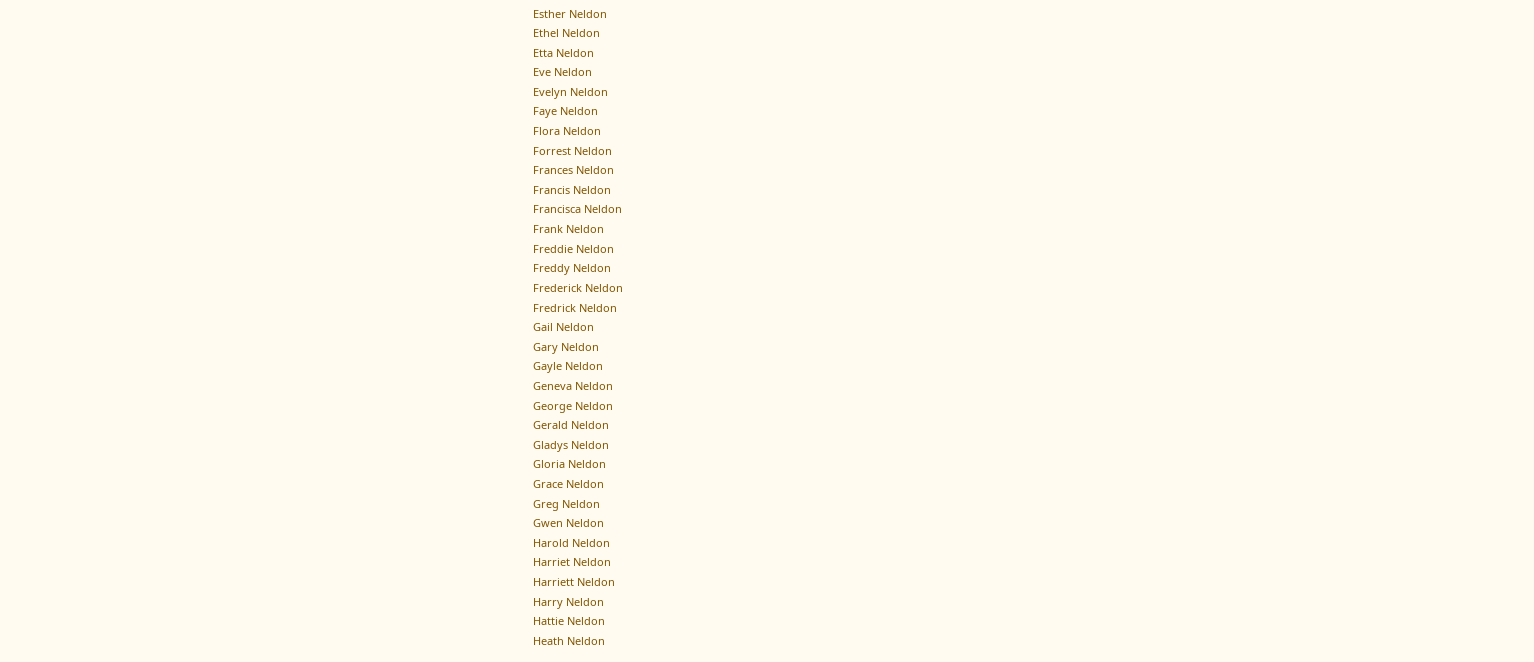Esther Neldon
Ethel Neldon
Etta Neldon
Eve Neldon
Evelyn Neldon
Faye Neldon
Flora Neldon
Forrest Neldon
Frances Neldon
Francis Neldon
Francisca Neldon
Frank Neldon
Freddie Neldon
Freddy Neldon
Frederick Neldon
Fredrick Neldon
Gail Neldon
Gary Neldon
Gayle Neldon
Geneva Neldon
George Neldon
Gerald Neldon
Gladys Neldon
Gloria Neldon
Grace Neldon
Greg Neldon
Gwen Neldon
Harold Neldon
Harriet Neldon
Harriett Neldon
Harry Neldon
Hattie Neldon
Heath Neldon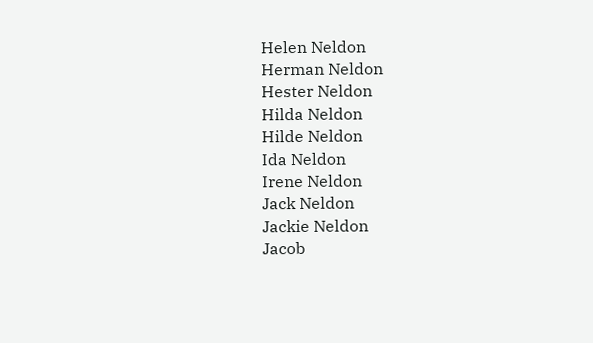Helen Neldon
Herman Neldon
Hester Neldon
Hilda Neldon
Hilde Neldon
Ida Neldon
Irene Neldon
Jack Neldon
Jackie Neldon
Jacob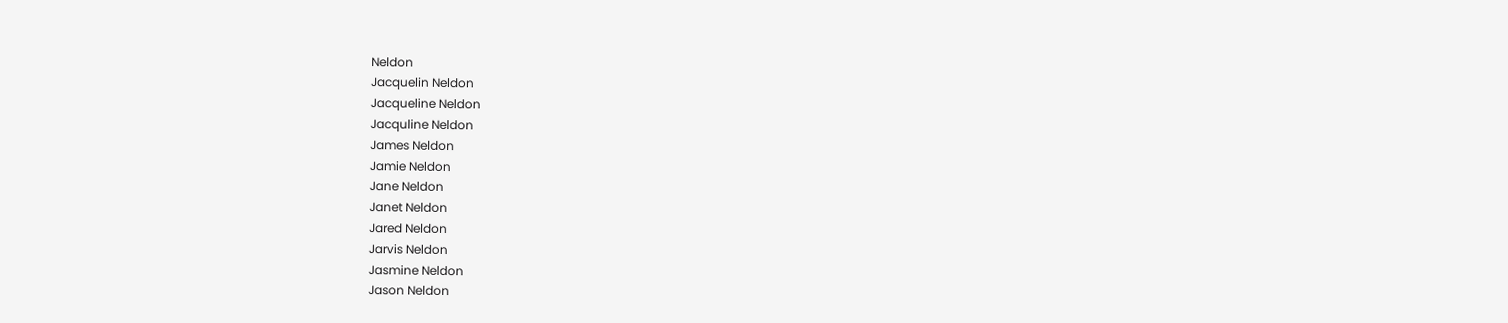Neldon
Jacquelin Neldon
Jacqueline Neldon
Jacquline Neldon
James Neldon
Jamie Neldon
Jane Neldon
Janet Neldon
Jared Neldon
Jarvis Neldon
Jasmine Neldon
Jason Neldon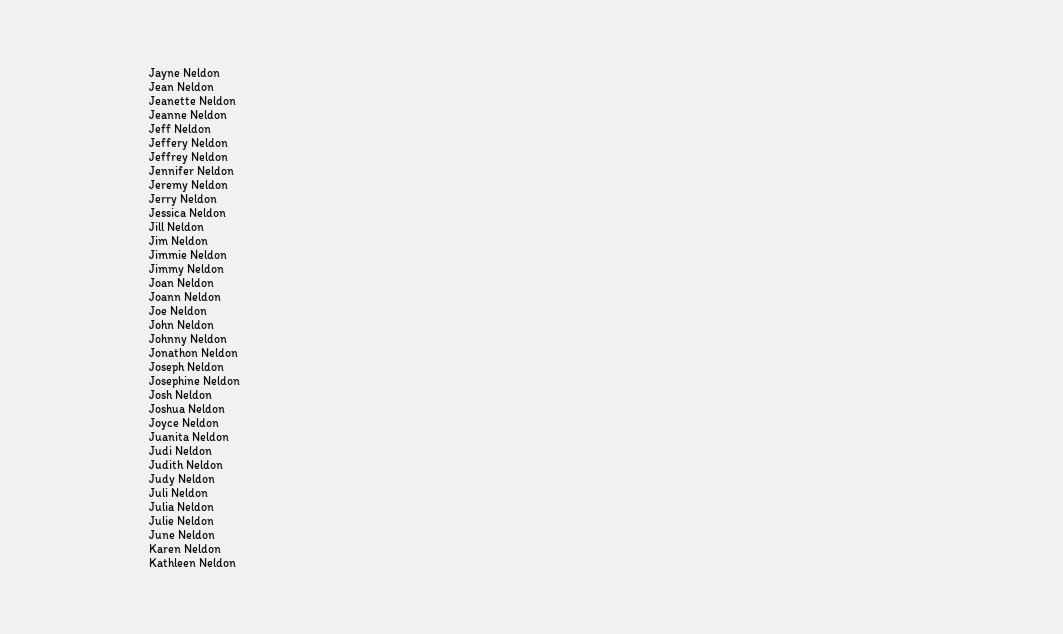Jayne Neldon
Jean Neldon
Jeanette Neldon
Jeanne Neldon
Jeff Neldon
Jeffery Neldon
Jeffrey Neldon
Jennifer Neldon
Jeremy Neldon
Jerry Neldon
Jessica Neldon
Jill Neldon
Jim Neldon
Jimmie Neldon
Jimmy Neldon
Joan Neldon
Joann Neldon
Joe Neldon
John Neldon
Johnny Neldon
Jonathon Neldon
Joseph Neldon
Josephine Neldon
Josh Neldon
Joshua Neldon
Joyce Neldon
Juanita Neldon
Judi Neldon
Judith Neldon
Judy Neldon
Juli Neldon
Julia Neldon
Julie Neldon
June Neldon
Karen Neldon
Kathleen Neldon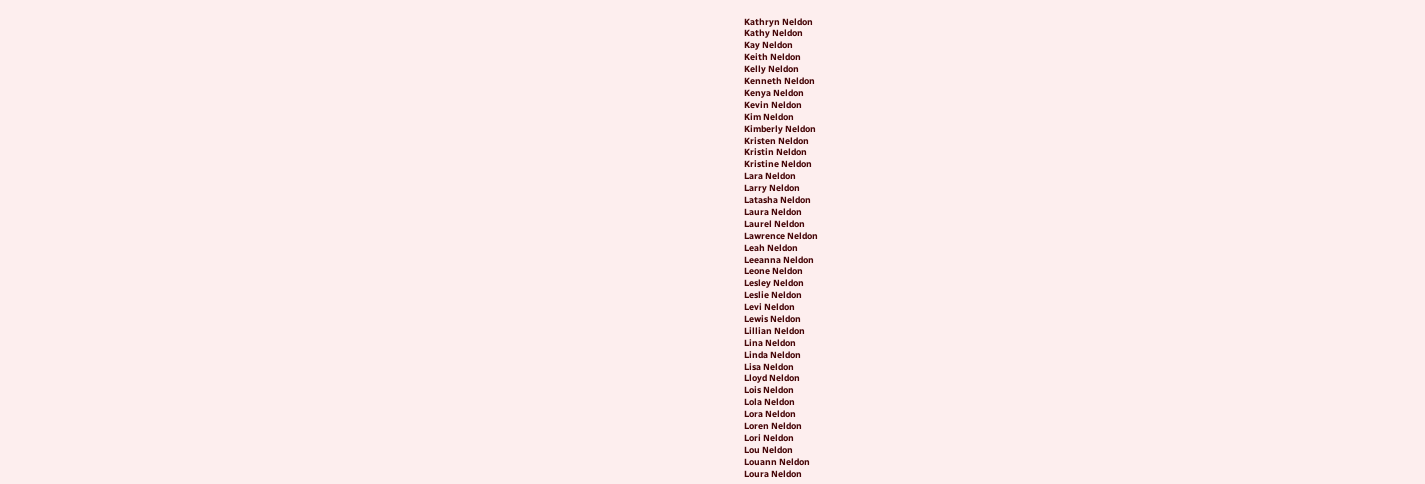Kathryn Neldon
Kathy Neldon
Kay Neldon
Keith Neldon
Kelly Neldon
Kenneth Neldon
Kenya Neldon
Kevin Neldon
Kim Neldon
Kimberly Neldon
Kristen Neldon
Kristin Neldon
Kristine Neldon
Lara Neldon
Larry Neldon
Latasha Neldon
Laura Neldon
Laurel Neldon
Lawrence Neldon
Leah Neldon
Leeanna Neldon
Leone Neldon
Lesley Neldon
Leslie Neldon
Levi Neldon
Lewis Neldon
Lillian Neldon
Lina Neldon
Linda Neldon
Lisa Neldon
Lloyd Neldon
Lois Neldon
Lola Neldon
Lora Neldon
Loren Neldon
Lori Neldon
Lou Neldon
Louann Neldon
Loura Neldon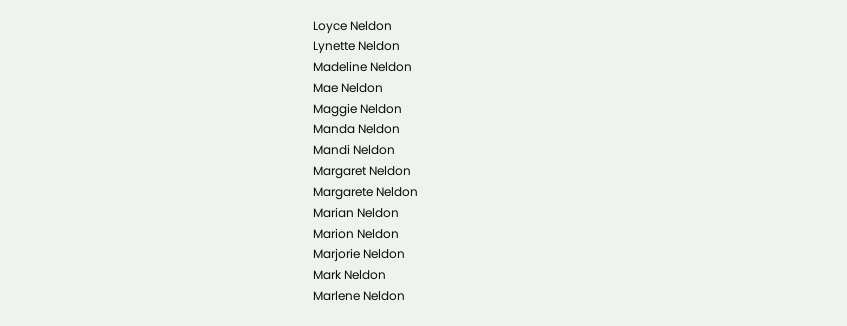Loyce Neldon
Lynette Neldon
Madeline Neldon
Mae Neldon
Maggie Neldon
Manda Neldon
Mandi Neldon
Margaret Neldon
Margarete Neldon
Marian Neldon
Marion Neldon
Marjorie Neldon
Mark Neldon
Marlene Neldon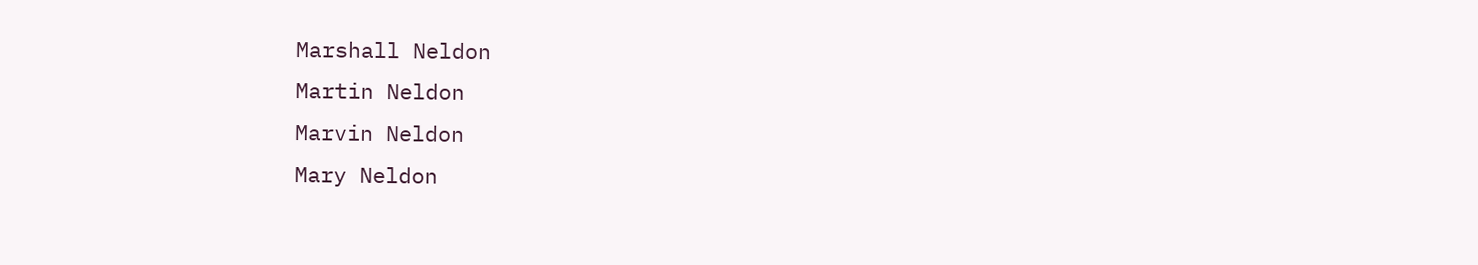Marshall Neldon
Martin Neldon
Marvin Neldon
Mary Neldon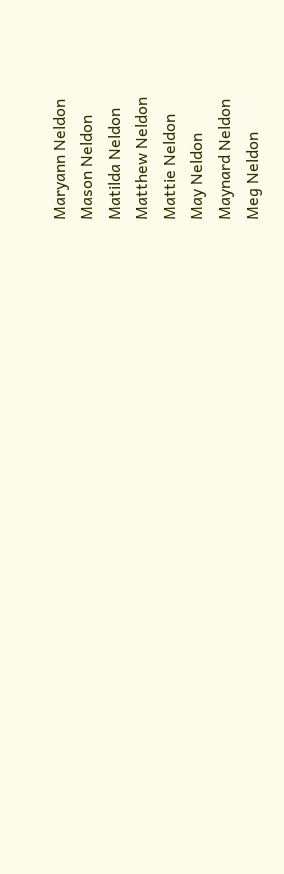Maryann Neldon
Mason Neldon
Matilda Neldon
Matthew Neldon
Mattie Neldon
May Neldon
Maynard Neldon
Meg Neldon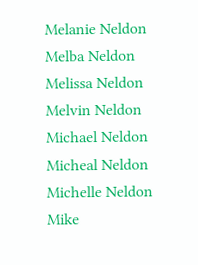Melanie Neldon
Melba Neldon
Melissa Neldon
Melvin Neldon
Michael Neldon
Micheal Neldon
Michelle Neldon
Mike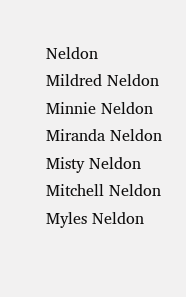Neldon
Mildred Neldon
Minnie Neldon
Miranda Neldon
Misty Neldon
Mitchell Neldon
Myles Neldon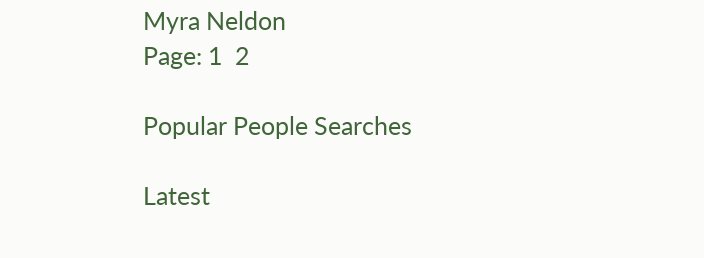Myra Neldon
Page: 1  2

Popular People Searches

Latest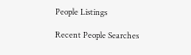People Listings

Recent People Searches